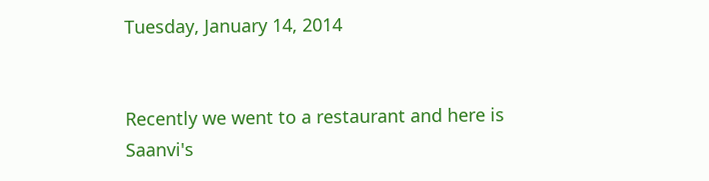Tuesday, January 14, 2014


Recently we went to a restaurant and here is Saanvi's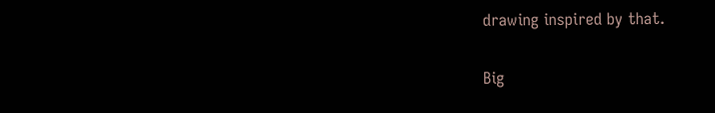drawing inspired by that.

Big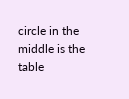circle in the middle is the table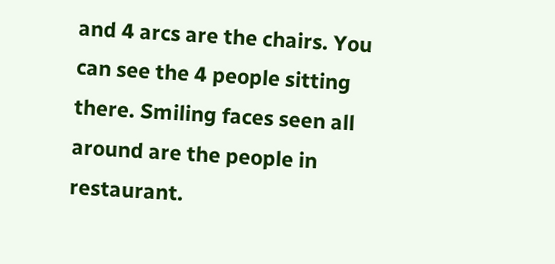and 4 arcs are the chairs. You can see the 4 people sitting there. Smiling faces seen all around are the people in restaurant.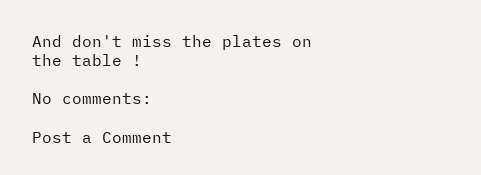And don't miss the plates on the table !

No comments:

Post a Comment